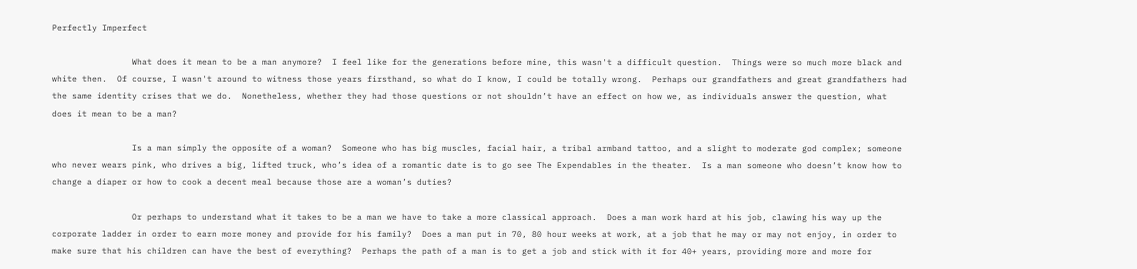Perfectly Imperfect

                What does it mean to be a man anymore?  I feel like for the generations before mine, this wasn't a difficult question.  Things were so much more black and white then.  Of course, I wasn't around to witness those years firsthand, so what do I know, I could be totally wrong.  Perhaps our grandfathers and great grandfathers had the same identity crises that we do.  Nonetheless, whether they had those questions or not shouldn’t have an effect on how we, as individuals answer the question, what does it mean to be a man?

                Is a man simply the opposite of a woman?  Someone who has big muscles, facial hair, a tribal armband tattoo, and a slight to moderate god complex; someone who never wears pink, who drives a big, lifted truck, who’s idea of a romantic date is to go see The Expendables in the theater.  Is a man someone who doesn’t know how to change a diaper or how to cook a decent meal because those are a woman’s duties?

                Or perhaps to understand what it takes to be a man we have to take a more classical approach.  Does a man work hard at his job, clawing his way up the corporate ladder in order to earn more money and provide for his family?  Does a man put in 70, 80 hour weeks at work, at a job that he may or may not enjoy, in order to make sure that his children can have the best of everything?  Perhaps the path of a man is to get a job and stick with it for 40+ years, providing more and more for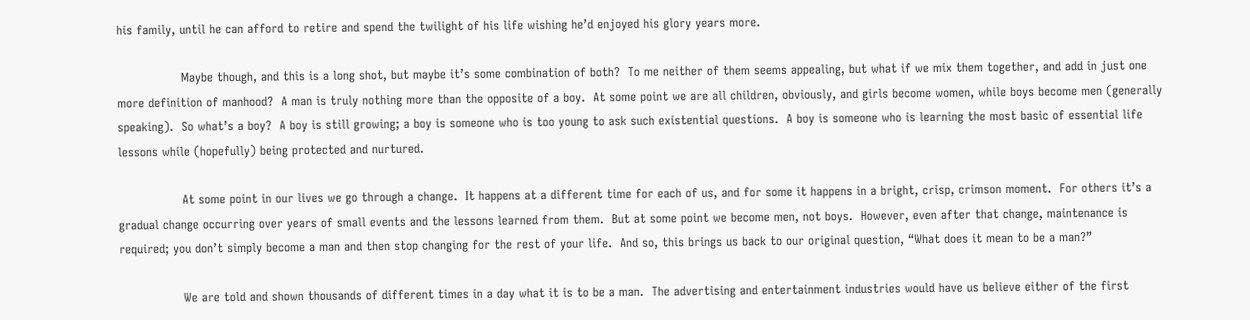his family, until he can afford to retire and spend the twilight of his life wishing he’d enjoyed his glory years more.

                Maybe though, and this is a long shot, but maybe it’s some combination of both?  To me neither of them seems appealing, but what if we mix them together, and add in just one more definition of manhood?  A man is truly nothing more than the opposite of a boy.  At some point we are all children, obviously, and girls become women, while boys become men (generally speaking).  So what’s a boy?  A boy is still growing; a boy is someone who is too young to ask such existential questions.  A boy is someone who is learning the most basic of essential life lessons while (hopefully) being protected and nurtured.

                At some point in our lives we go through a change.  It happens at a different time for each of us, and for some it happens in a bright, crisp, crimson moment.  For others it’s a gradual change occurring over years of small events and the lessons learned from them.  But at some point we become men, not boys.  However, even after that change, maintenance is required; you don’t simply become a man and then stop changing for the rest of your life.  And so, this brings us back to our original question, “What does it mean to be a man?”

                We are told and shown thousands of different times in a day what it is to be a man.  The advertising and entertainment industries would have us believe either of the first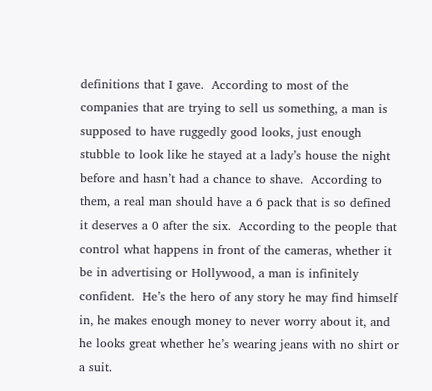definitions that I gave.  According to most of the companies that are trying to sell us something, a man is supposed to have ruggedly good looks, just enough stubble to look like he stayed at a lady’s house the night before and hasn’t had a chance to shave.  According to them, a real man should have a 6 pack that is so defined it deserves a 0 after the six.  According to the people that control what happens in front of the cameras, whether it be in advertising or Hollywood, a man is infinitely confident.  He’s the hero of any story he may find himself in, he makes enough money to never worry about it, and he looks great whether he’s wearing jeans with no shirt or a suit.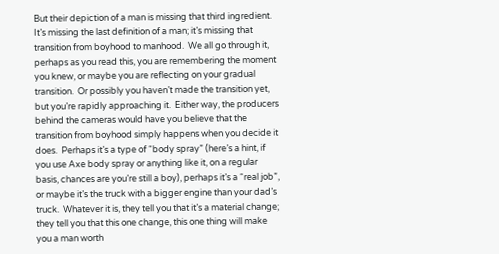But their depiction of a man is missing that third ingredient.  It’s missing the last definition of a man; it’s missing that transition from boyhood to manhood.  We all go through it, perhaps as you read this, you are remembering the moment you knew, or maybe you are reflecting on your gradual transition.  Or possibly you haven’t made the transition yet, but you’re rapidly approaching it.  Either way, the producers behind the cameras would have you believe that the transition from boyhood simply happens when you decide it does.  Perhaps it’s a type of “body spray” (here’s a hint, if you use Axe body spray or anything like it, on a regular basis, chances are you’re still a boy), perhaps it’s a “real job”, or maybe it’s the truck with a bigger engine than your dad’s truck.  Whatever it is, they tell you that it’s a material change; they tell you that this one change, this one thing will make you a man worth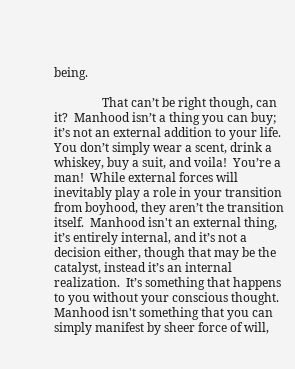being.

                That can’t be right though, can it?  Manhood isn’t a thing you can buy; it’s not an external addition to your life.  You don’t simply wear a scent, drink a whiskey, buy a suit, and voila!  You’re a man!  While external forces will inevitably play a role in your transition from boyhood, they aren’t the transition itself.  Manhood isn't an external thing, it’s entirely internal, and it’s not a decision either, though that may be the catalyst, instead it’s an internal realization.  It’s something that happens to you without your conscious thought.  Manhood isn't something that you can simply manifest by sheer force of will,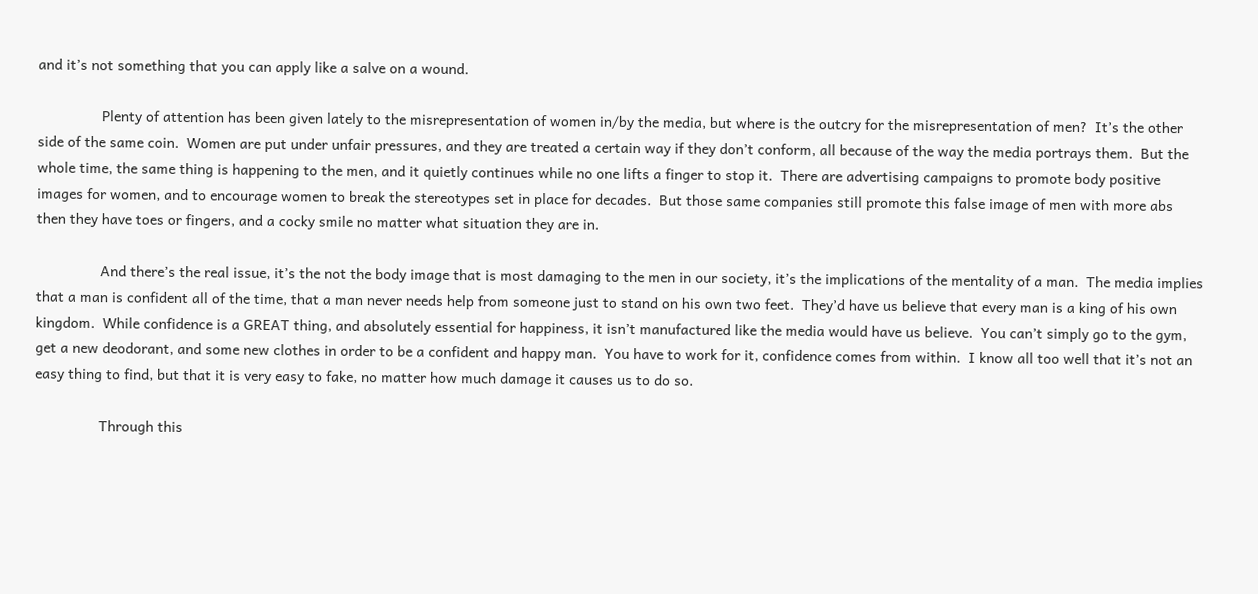and it’s not something that you can apply like a salve on a wound.

                Plenty of attention has been given lately to the misrepresentation of women in/by the media, but where is the outcry for the misrepresentation of men?  It’s the other side of the same coin.  Women are put under unfair pressures, and they are treated a certain way if they don’t conform, all because of the way the media portrays them.  But the whole time, the same thing is happening to the men, and it quietly continues while no one lifts a finger to stop it.  There are advertising campaigns to promote body positive images for women, and to encourage women to break the stereotypes set in place for decades.  But those same companies still promote this false image of men with more abs then they have toes or fingers, and a cocky smile no matter what situation they are in.

                And there’s the real issue, it’s the not the body image that is most damaging to the men in our society, it’s the implications of the mentality of a man.  The media implies that a man is confident all of the time, that a man never needs help from someone just to stand on his own two feet.  They’d have us believe that every man is a king of his own kingdom.  While confidence is a GREAT thing, and absolutely essential for happiness, it isn’t manufactured like the media would have us believe.  You can’t simply go to the gym, get a new deodorant, and some new clothes in order to be a confident and happy man.  You have to work for it, confidence comes from within.  I know all too well that it’s not an easy thing to find, but that it is very easy to fake, no matter how much damage it causes us to do so.

                Through this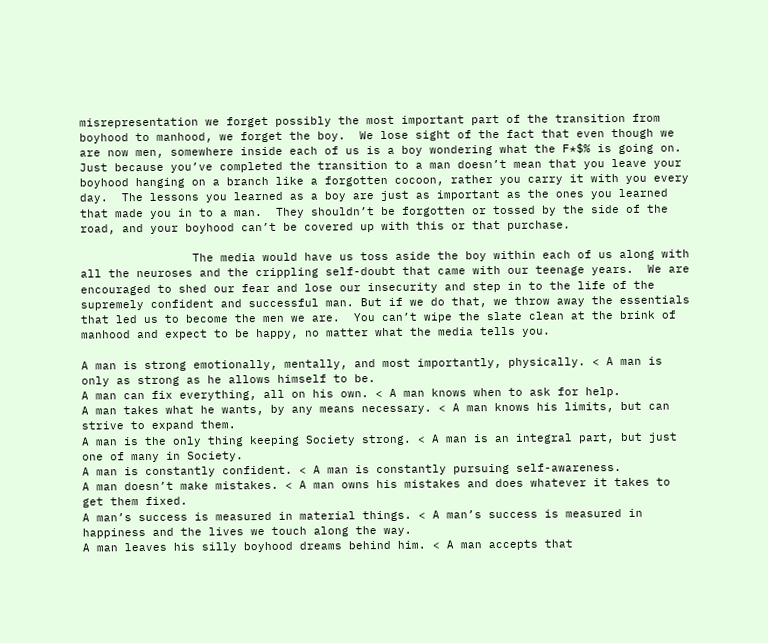misrepresentation we forget possibly the most important part of the transition from boyhood to manhood, we forget the boy.  We lose sight of the fact that even though we are now men, somewhere inside each of us is a boy wondering what the F*$% is going on.  Just because you’ve completed the transition to a man doesn’t mean that you leave your boyhood hanging on a branch like a forgotten cocoon, rather you carry it with you every day.  The lessons you learned as a boy are just as important as the ones you learned that made you in to a man.  They shouldn’t be forgotten or tossed by the side of the road, and your boyhood can’t be covered up with this or that purchase.

                The media would have us toss aside the boy within each of us along with all the neuroses and the crippling self-doubt that came with our teenage years.  We are encouraged to shed our fear and lose our insecurity and step in to the life of the supremely confident and successful man. But if we do that, we throw away the essentials that led us to become the men we are.  You can’t wipe the slate clean at the brink of manhood and expect to be happy, no matter what the media tells you.

A man is strong emotionally, mentally, and most importantly, physically. < A man is only as strong as he allows himself to be.
A man can fix everything, all on his own. < A man knows when to ask for help.
A man takes what he wants, by any means necessary. < A man knows his limits, but can strive to expand them.
A man is the only thing keeping Society strong. < A man is an integral part, but just one of many in Society.
A man is constantly confident. < A man is constantly pursuing self-awareness.
A man doesn’t make mistakes. < A man owns his mistakes and does whatever it takes to get them fixed.
A man’s success is measured in material things. < A man’s success is measured in happiness and the lives we touch along the way.
A man leaves his silly boyhood dreams behind him. < A man accepts that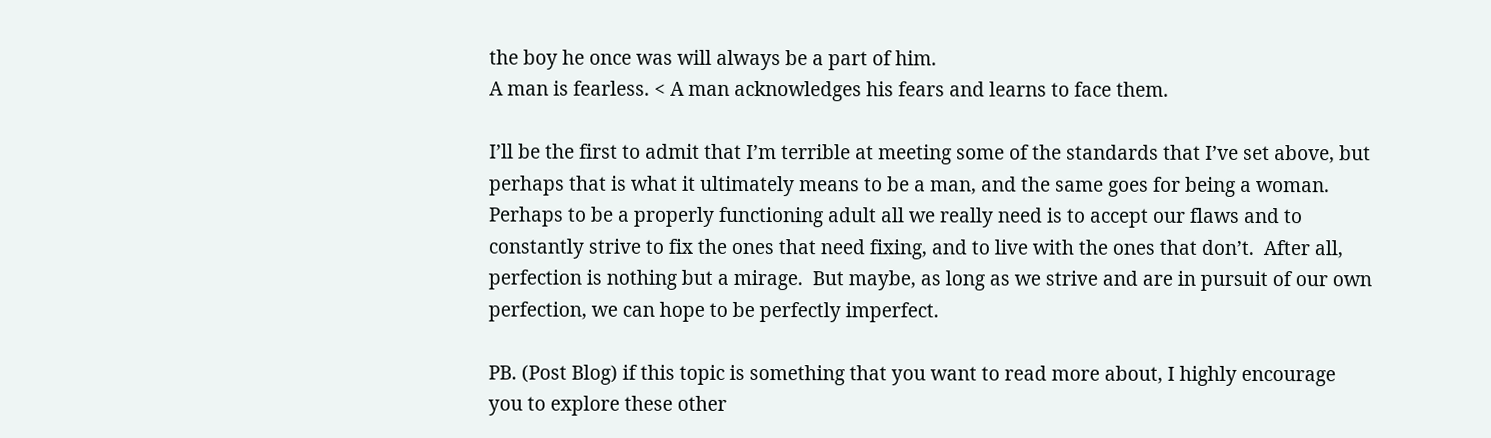the boy he once was will always be a part of him.
A man is fearless. < A man acknowledges his fears and learns to face them.

I’ll be the first to admit that I’m terrible at meeting some of the standards that I’ve set above, but perhaps that is what it ultimately means to be a man, and the same goes for being a woman.  Perhaps to be a properly functioning adult all we really need is to accept our flaws and to constantly strive to fix the ones that need fixing, and to live with the ones that don’t.  After all, perfection is nothing but a mirage.  But maybe, as long as we strive and are in pursuit of our own perfection, we can hope to be perfectly imperfect.

PB. (Post Blog) if this topic is something that you want to read more about, I highly encourage you to explore these other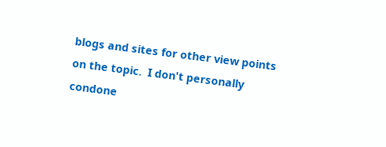blogs and sites for other view points on the topic.  I don't personally condone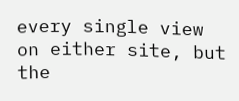every single view on either site, but the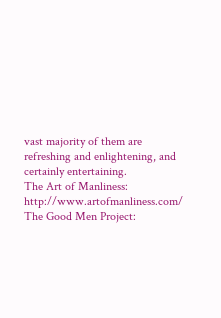vast majority of them are refreshing and enlightening, and certainly entertaining.
The Art of Manliness: http://www.artofmanliness.com/
The Good Men Project: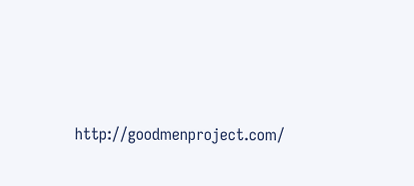http://goodmenproject.com/